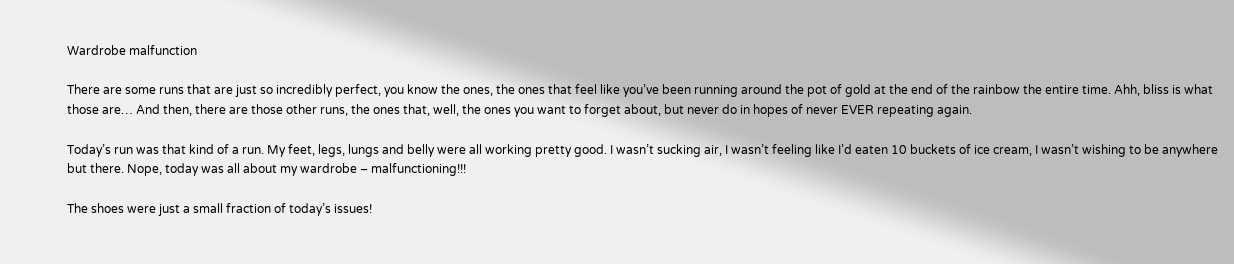Wardrobe malfunction

There are some runs that are just so incredibly perfect, you know the ones, the ones that feel like you’ve been running around the pot of gold at the end of the rainbow the entire time. Ahh, bliss is what those are… And then, there are those other runs, the ones that, well, the ones you want to forget about, but never do in hopes of never EVER repeating again.

Today’s run was that kind of a run. My feet, legs, lungs and belly were all working pretty good. I wasn’t sucking air, I wasn’t feeling like I’d eaten 10 buckets of ice cream, I wasn’t wishing to be anywhere but there. Nope, today was all about my wardrobe – malfunctioning!!!

The shoes were just a small fraction of today’s issues!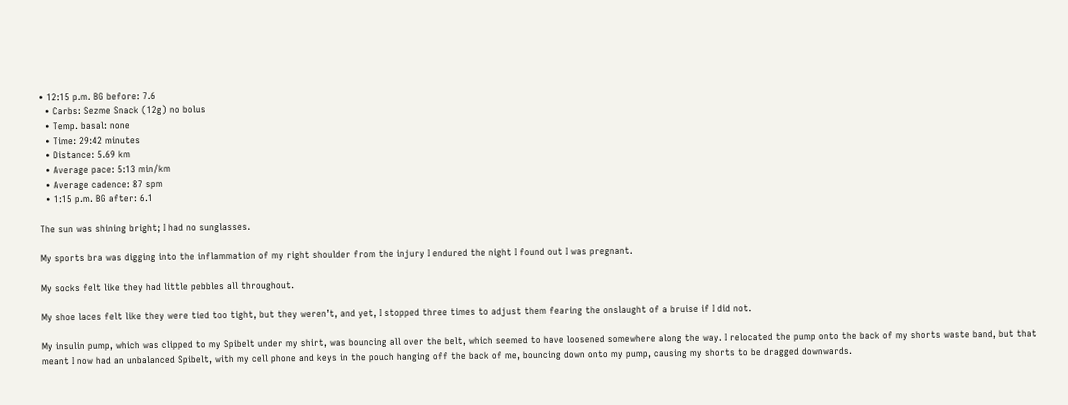• 12:15 p.m. BG before: 7.6
  • Carbs: Sezme Snack (12g) no bolus
  • Temp. basal: none
  • Time: 29:42 minutes
  • Distance: 5.69 km
  • Average pace: 5:13 min/km
  • Average cadence: 87 spm
  • 1:15 p.m. BG after: 6.1

The sun was shining bright; I had no sunglasses.

My sports bra was digging into the inflammation of my right shoulder from the injury I endured the night I found out I was pregnant.

My socks felt like they had little pebbles all throughout.

My shoe laces felt like they were tied too tight, but they weren’t, and yet, I stopped three times to adjust them fearing the onslaught of a bruise if I did not.

My insulin pump, which was clipped to my Spibelt under my shirt, was bouncing all over the belt, which seemed to have loosened somewhere along the way. I relocated the pump onto the back of my shorts waste band, but that meant I now had an unbalanced Spibelt, with my cell phone and keys in the pouch hanging off the back of me, bouncing down onto my pump, causing my shorts to be dragged downwards.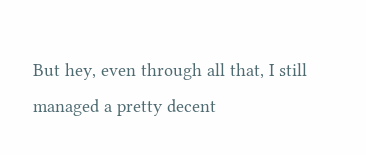But hey, even through all that, I still managed a pretty decent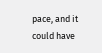pace, and it could have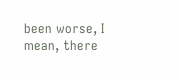been worse, I mean, there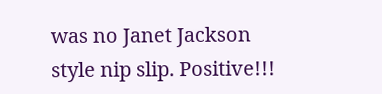was no Janet Jackson style nip slip. Positive!!!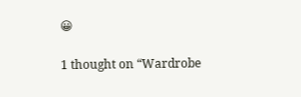😀

1 thought on “Wardrobe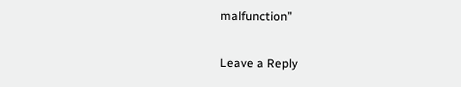malfunction”

Leave a Reply